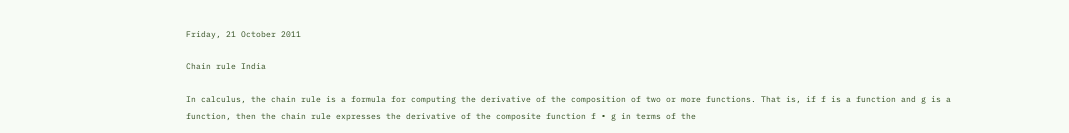Friday, 21 October 2011

Chain rule India

In calculus, the chain rule is a formula for computing the derivative of the composition of two or more functions. That is, if f is a function and g is a function, then the chain rule expresses the derivative of the composite function f ∘ g in terms of the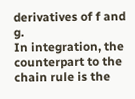derivatives of f and g.
In integration, the counterpart to the chain rule is the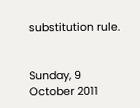substitution rule.


Sunday, 9 October 2011